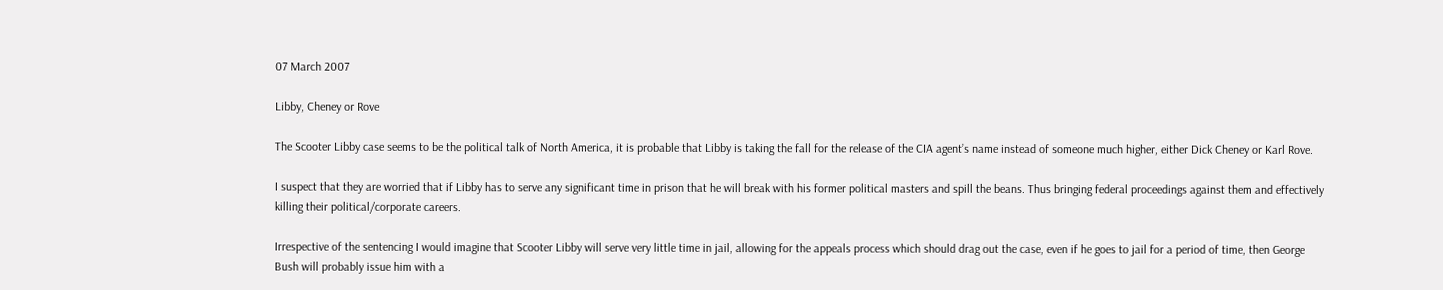07 March 2007

Libby, Cheney or Rove

The Scooter Libby case seems to be the political talk of North America, it is probable that Libby is taking the fall for the release of the CIA agent’s name instead of someone much higher, either Dick Cheney or Karl Rove.

I suspect that they are worried that if Libby has to serve any significant time in prison that he will break with his former political masters and spill the beans. Thus bringing federal proceedings against them and effectively killing their political/corporate careers.

Irrespective of the sentencing I would imagine that Scooter Libby will serve very little time in jail, allowing for the appeals process which should drag out the case, even if he goes to jail for a period of time, then George Bush will probably issue him with a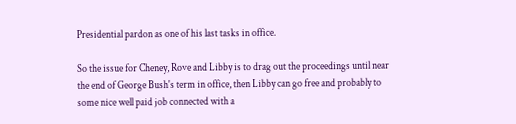Presidential pardon as one of his last tasks in office.

So the issue for Cheney, Rove and Libby is to drag out the proceedings until near the end of George Bush's term in office, then Libby can go free and probably to some nice well paid job connected with a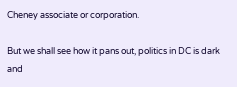Cheney associate or corporation.

But we shall see how it pans out, politics in DC is dark and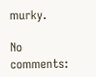murky.

No comments: